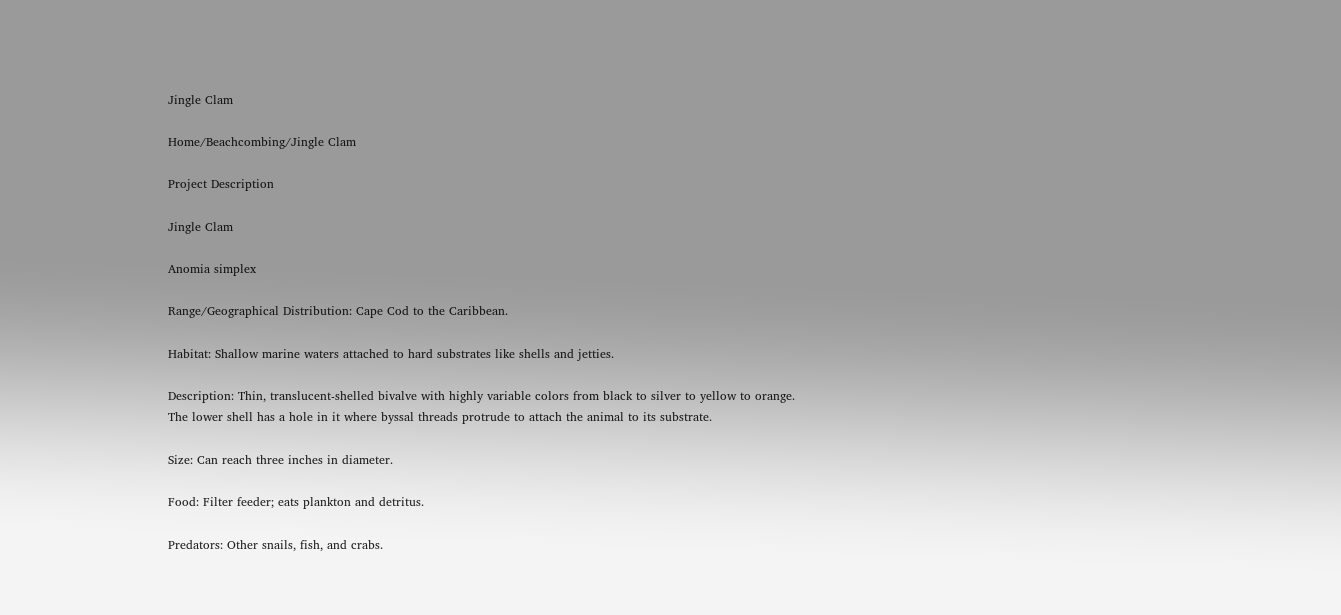Jingle Clam

Home/Beachcombing/Jingle Clam

Project Description

Jingle Clam

Anomia simplex

Range/Geographical Distribution: Cape Cod to the Caribbean.

Habitat: Shallow marine waters attached to hard substrates like shells and jetties.

Description: Thin, translucent-shelled bivalve with highly variable colors from black to silver to yellow to orange.  The lower shell has a hole in it where byssal threads protrude to attach the animal to its substrate.

Size: Can reach three inches in diameter.

Food: Filter feeder; eats plankton and detritus.

Predators: Other snails, fish, and crabs.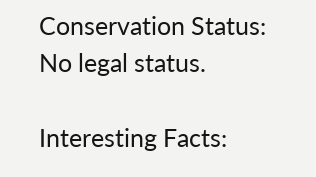Conservation Status: No legal status.

Interesting Facts: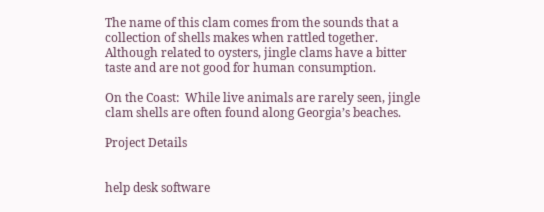The name of this clam comes from the sounds that a collection of shells makes when rattled together.  Although related to oysters, jingle clams have a bitter taste and are not good for human consumption.

On the Coast:  While live animals are rarely seen, jingle clam shells are often found along Georgia’s beaches.

Project Details


help desk software